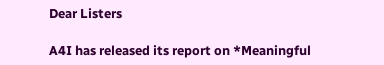Dear Listers

A4I has released its report on *Meaningful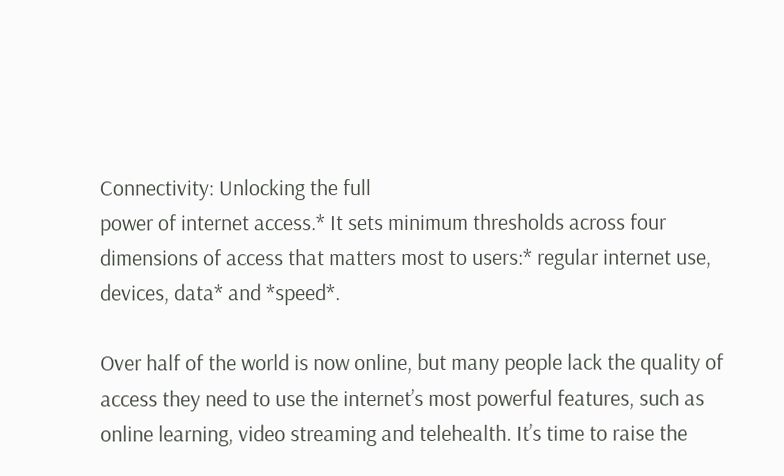Connectivity: Unlocking the full
power of internet access.* It sets minimum thresholds across four
dimensions of access that matters most to users:* regular internet use,
devices, data* and *speed*.

Over half of the world is now online, but many people lack the quality of
access they need to use the internet’s most powerful features, such as
online learning, video streaming and telehealth. It’s time to raise the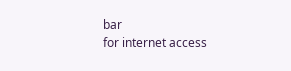bar
for internet access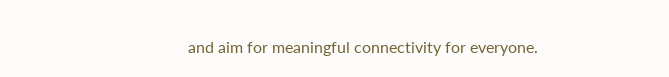and aim for meaningful connectivity for everyone.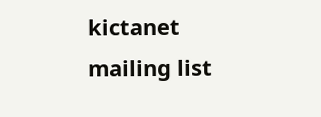kictanet mailing list